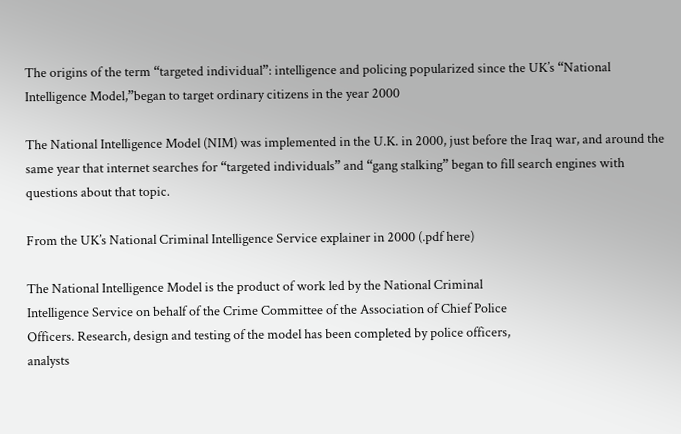The origins of the term “targeted individual”: intelligence and policing popularized since the UK’s “National Intelligence Model,”began to target ordinary citizens in the year 2000

The National Intelligence Model (NIM) was implemented in the U.K. in 2000, just before the Iraq war, and around the same year that internet searches for “targeted individuals” and “gang stalking” began to fill search engines with questions about that topic.

From the UK’s National Criminal Intelligence Service explainer in 2000 (.pdf here)

The National Intelligence Model is the product of work led by the National Criminal
Intelligence Service on behalf of the Crime Committee of the Association of Chief Police
Officers. Research, design and testing of the model has been completed by police officers,
analysts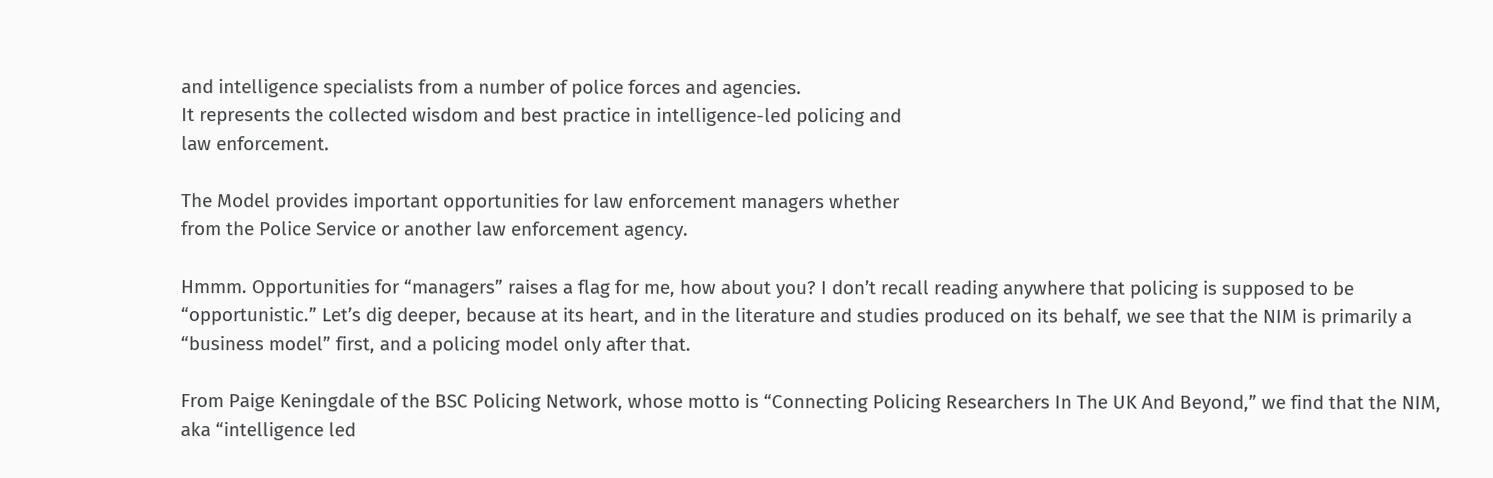and intelligence specialists from a number of police forces and agencies.
It represents the collected wisdom and best practice in intelligence-led policing and
law enforcement.

The Model provides important opportunities for law enforcement managers whether
from the Police Service or another law enforcement agency.

Hmmm. Opportunities for “managers” raises a flag for me, how about you? I don’t recall reading anywhere that policing is supposed to be “opportunistic.” Let’s dig deeper, because at its heart, and in the literature and studies produced on its behalf, we see that the NIM is primarily a “business model” first, and a policing model only after that.

From Paige Keningdale of the BSC Policing Network, whose motto is “Connecting Policing Researchers In The UK And Beyond,” we find that the NIM, aka “intelligence led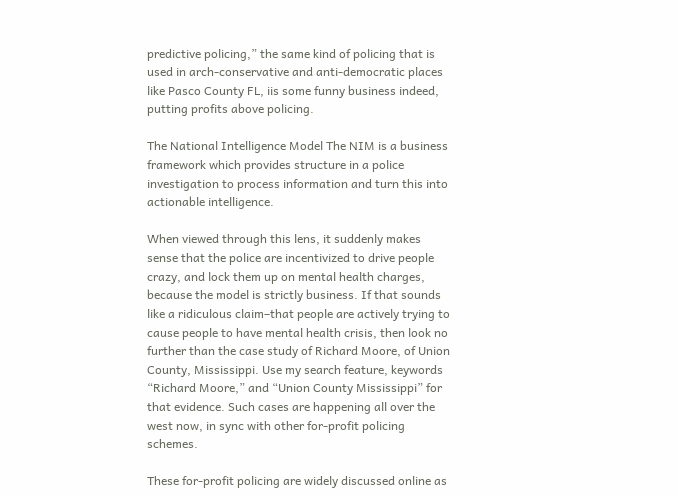predictive policing,” the same kind of policing that is used in arch-conservative and anti-democratic places like Pasco County FL, iis some funny business indeed, putting profits above policing.

The National Intelligence Model The NIM is a business framework which provides structure in a police investigation to process information and turn this into actionable intelligence.

When viewed through this lens, it suddenly makes sense that the police are incentivized to drive people crazy, and lock them up on mental health charges, because the model is strictly business. If that sounds like a ridiculous claim–that people are actively trying to cause people to have mental health crisis, then look no further than the case study of Richard Moore, of Union County, Mississippi. Use my search feature, keywords “Richard Moore,” and “Union County Mississippi” for that evidence. Such cases are happening all over the west now, in sync with other for-profit policing schemes.

These for-profit policing are widely discussed online as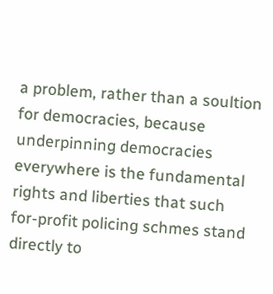a problem, rather than a soultion for democracies, because underpinning democracies everywhere is the fundamental rights and liberties that such for-profit policing schmes stand directly to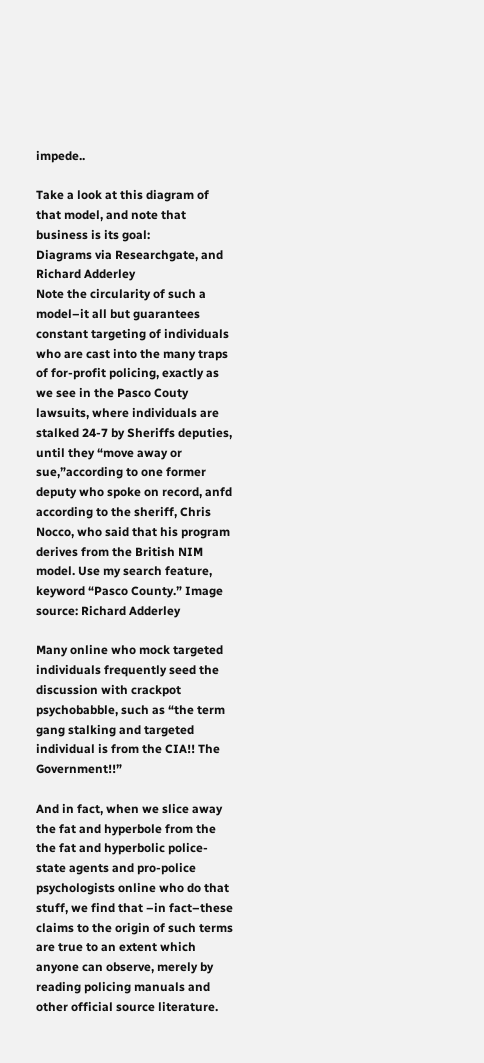impede..

Take a look at this diagram of that model, and note that business is its goal:
Diagrams via Researchgate, and Richard Adderley
Note the circularity of such a model–it all but guarantees constant targeting of individuals who are cast into the many traps of for-profit policing, exactly as we see in the Pasco Couty lawsuits, where individuals are stalked 24-7 by Sheriffs deputies, until they “move away or sue,”according to one former deputy who spoke on record, anfd according to the sheriff, Chris Nocco, who said that his program derives from the British NIM model. Use my search feature, keyword “Pasco County.” Image source: Richard Adderley

Many online who mock targeted individuals frequently seed the discussion with crackpot psychobabble, such as “the term gang stalking and targeted individual is from the CIA!! The Government!!”

And in fact, when we slice away the fat and hyperbole from the the fat and hyperbolic police-state agents and pro-police psychologists online who do that stuff, we find that –in fact–these claims to the origin of such terms are true to an extent which anyone can observe, merely by reading policing manuals and other official source literature.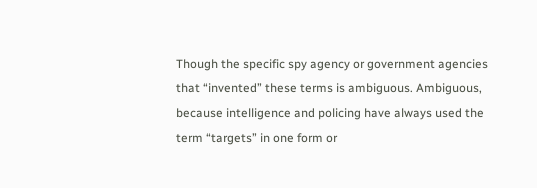Though the specific spy agency or government agencies that “invented” these terms is ambiguous. Ambiguous, because intelligence and policing have always used the term “targets” in one form or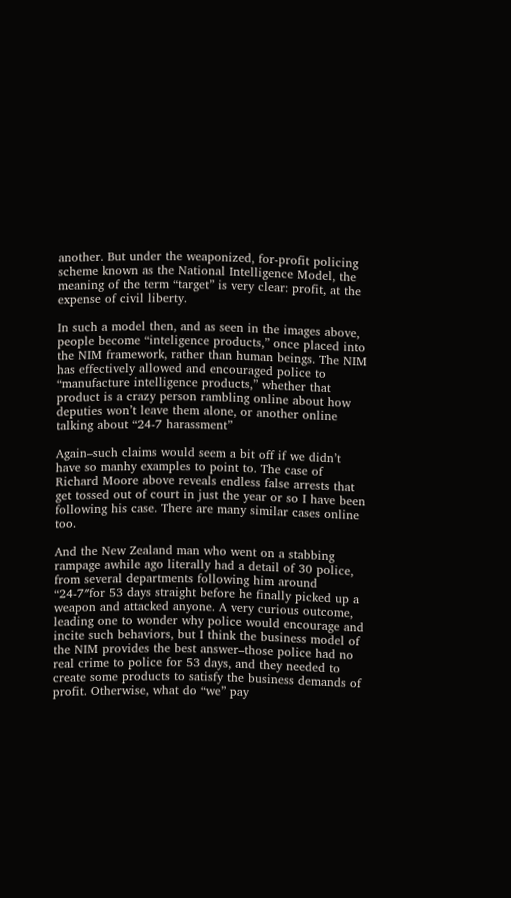another. But under the weaponized, for-profit policing scheme known as the National Intelligence Model, the meaning of the term “target” is very clear: profit, at the expense of civil liberty.

In such a model then, and as seen in the images above, people become “inteligence products,” once placed into the NIM framework, rather than human beings. The NIM has effectively allowed and encouraged police to “manufacture intelligence products,” whether that product is a crazy person rambling online about how deputies won’t leave them alone, or another online talking about “24-7 harassment”

Again–such claims would seem a bit off if we didn’t have so manhy examples to point to. The case of Richard Moore above reveals endless false arrests that get tossed out of court in just the year or so I have been following his case. There are many similar cases online too.

And the New Zealand man who went on a stabbing rampage awhile ago literally had a detail of 30 police, from several departments following him around “24-7″for 53 days straight before he finally picked up a weapon and attacked anyone. A very curious outcome, leading one to wonder why police would encourage and incite such behaviors, but I think the business model of the NIM provides the best answer–those police had no real crime to police for 53 days, and they needed to create some products to satisfy the business demands of profit. Otherwise, what do “we” pay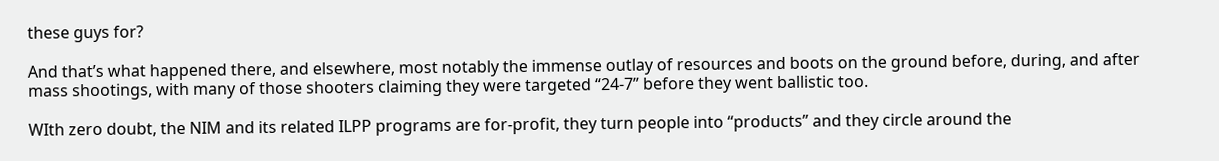these guys for?

And that’s what happened there, and elsewhere, most notably the immense outlay of resources and boots on the ground before, during, and after mass shootings, with many of those shooters claiming they were targeted “24-7” before they went ballistic too.

WIth zero doubt, the NIM and its related ILPP programs are for-profit, they turn people into “products” and they circle around the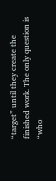“target” until they create the finished work. The only question is “who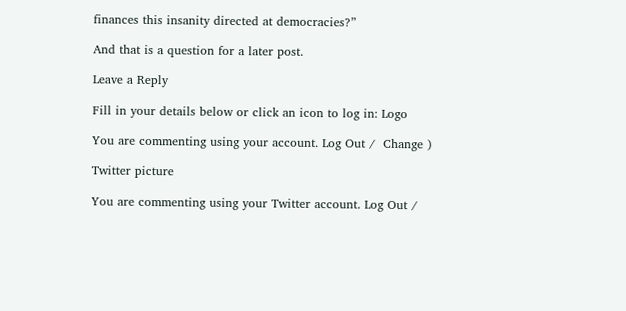finances this insanity directed at democracies?”

And that is a question for a later post.

Leave a Reply

Fill in your details below or click an icon to log in: Logo

You are commenting using your account. Log Out /  Change )

Twitter picture

You are commenting using your Twitter account. Log Out /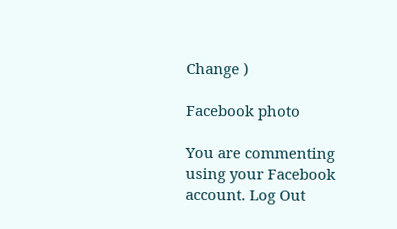Change )

Facebook photo

You are commenting using your Facebook account. Log Out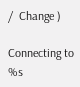/  Change )

Connecting to %s